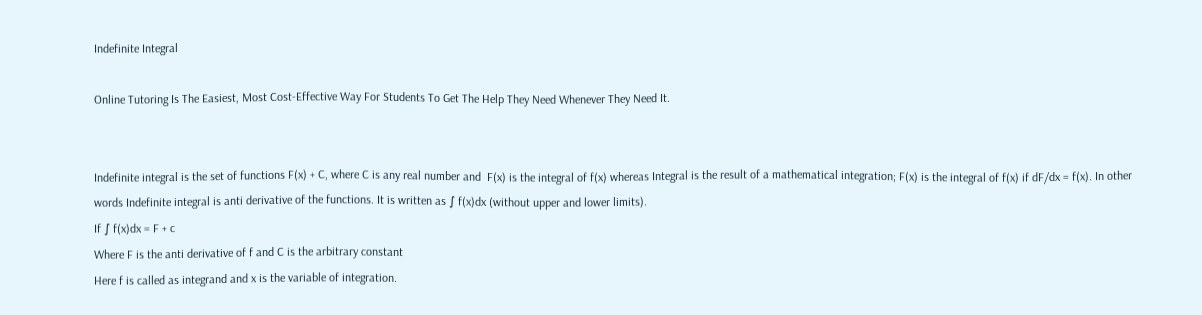Indefinite Integral

Online Tutoring Is The Easiest, Most Cost-Effective Way For Students To Get The Help They Need Whenever They Need It.


Indefinite integral is the set of functions F(x) + C, where C is any real number and  F(x) is the integral of f(x) whereas Integral is the result of a mathematical integration; F(x) is the integral of f(x) if dF/dx = f(x). In other words Indefinite integral is anti derivative of the functions. It is written as ∫ f(x)dx (without upper and lower limits).
If ∫ f(x)dx = F + c
Where F is the anti derivative of f and C is the arbitrary constant
Here f is called as integrand and x is the variable of integration.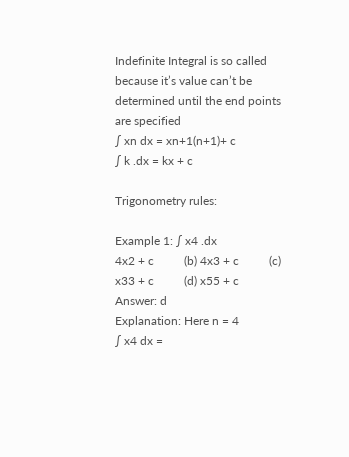Indefinite Integral is so called because it’s value can’t be determined until the end points are specified
∫ xn dx = xn+1(n+1)+ c
∫ k .dx = kx + c

Trigonometry rules:

Example 1: ∫ x4 .dx
4x2 + c          (b) 4x3 + c          (c) x33 + c          (d) x55 + c
Answer: d
Explanation: Here n = 4
∫ x4 dx =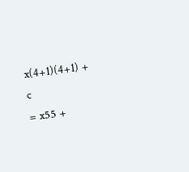x(4+1)(4+1) + c
= x55 +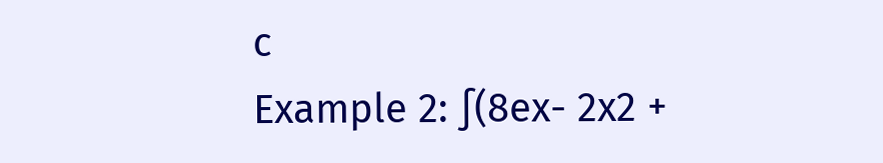c
Example 2: ∫(8ex- 2x2 +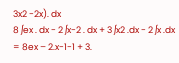3x2 -2x). dx
8 ∫ex . dx - 2 ∫x-2 . dx + 3 ∫x2 .dx - 2 ∫x .dx
= 8ex – 2.x-1-1 + 3.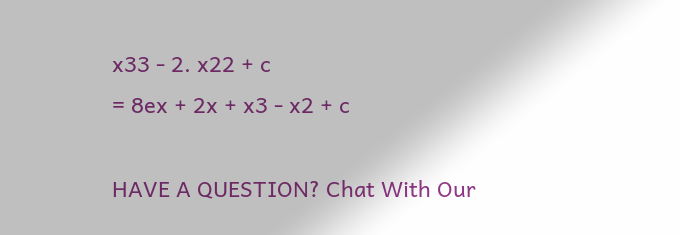x33 - 2. x22 + c
= 8ex + 2x + x3 - x2 + c

HAVE A QUESTION? Chat With Our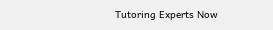Tutoring Experts Now